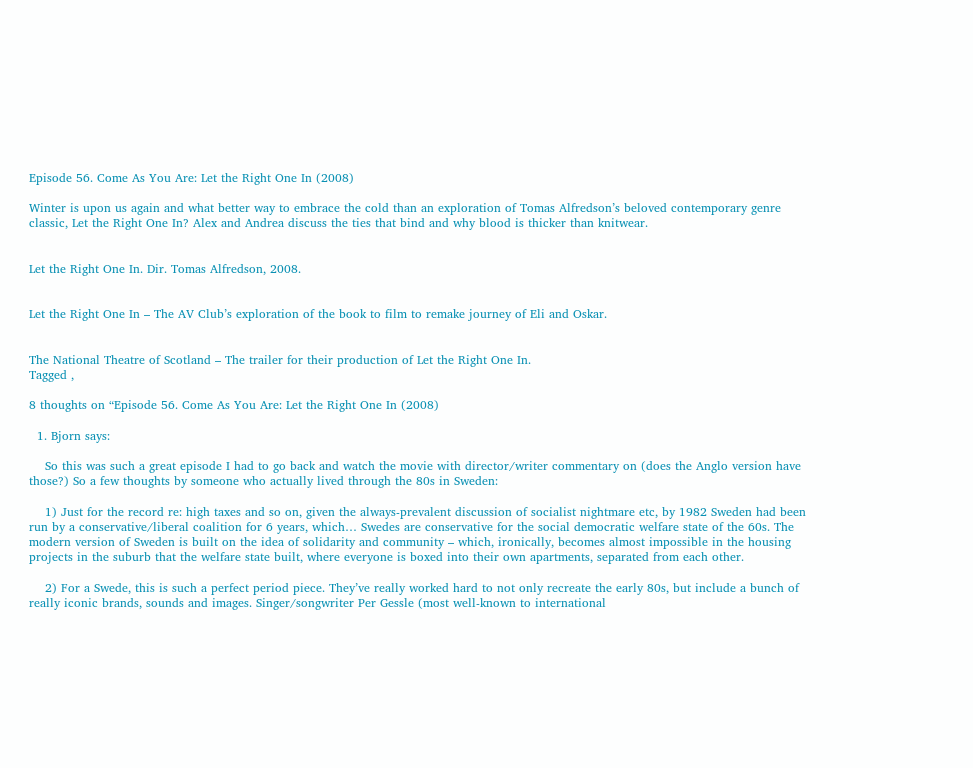Episode 56. Come As You Are: Let the Right One In (2008)

Winter is upon us again and what better way to embrace the cold than an exploration of Tomas Alfredson’s beloved contemporary genre classic, Let the Right One In? Alex and Andrea discuss the ties that bind and why blood is thicker than knitwear.


Let the Right One In. Dir. Tomas Alfredson, 2008.


Let the Right One In – The AV Club’s exploration of the book to film to remake journey of Eli and Oskar.


The National Theatre of Scotland – The trailer for their production of Let the Right One In.
Tagged ,

8 thoughts on “Episode 56. Come As You Are: Let the Right One In (2008)

  1. Bjorn says:

    So this was such a great episode I had to go back and watch the movie with director/writer commentary on (does the Anglo version have those?) So a few thoughts by someone who actually lived through the 80s in Sweden:

    1) Just for the record re: high taxes and so on, given the always-prevalent discussion of socialist nightmare etc, by 1982 Sweden had been run by a conservative/liberal coalition for 6 years, which… Swedes are conservative for the social democratic welfare state of the 60s. The modern version of Sweden is built on the idea of solidarity and community – which, ironically, becomes almost impossible in the housing projects in the suburb that the welfare state built, where everyone is boxed into their own apartments, separated from each other.

    2) For a Swede, this is such a perfect period piece. They’ve really worked hard to not only recreate the early 80s, but include a bunch of really iconic brands, sounds and images. Singer/songwriter Per Gessle (most well-known to international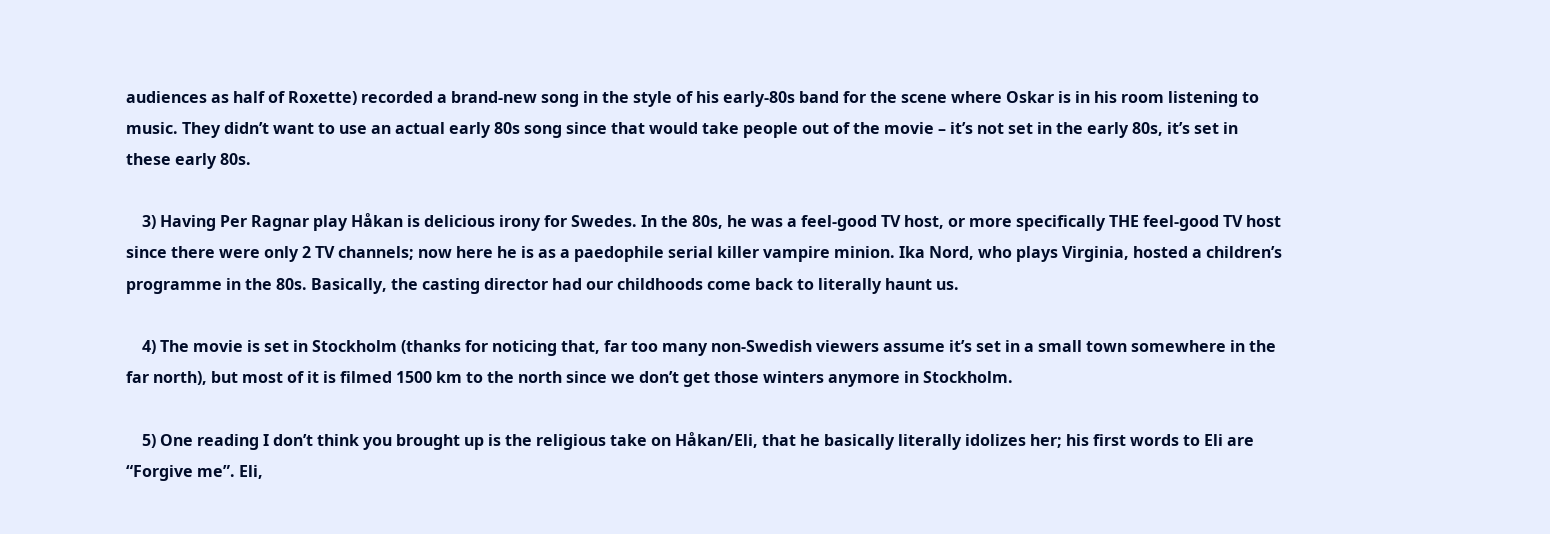audiences as half of Roxette) recorded a brand-new song in the style of his early-80s band for the scene where Oskar is in his room listening to music. They didn’t want to use an actual early 80s song since that would take people out of the movie – it’s not set in the early 80s, it’s set in these early 80s.

    3) Having Per Ragnar play Håkan is delicious irony for Swedes. In the 80s, he was a feel-good TV host, or more specifically THE feel-good TV host since there were only 2 TV channels; now here he is as a paedophile serial killer vampire minion. Ika Nord, who plays Virginia, hosted a children’s programme in the 80s. Basically, the casting director had our childhoods come back to literally haunt us.

    4) The movie is set in Stockholm (thanks for noticing that, far too many non-Swedish viewers assume it’s set in a small town somewhere in the far north), but most of it is filmed 1500 km to the north since we don’t get those winters anymore in Stockholm.

    5) One reading I don’t think you brought up is the religious take on Håkan/Eli, that he basically literally idolizes her; his first words to Eli are “Forgive me”. Eli,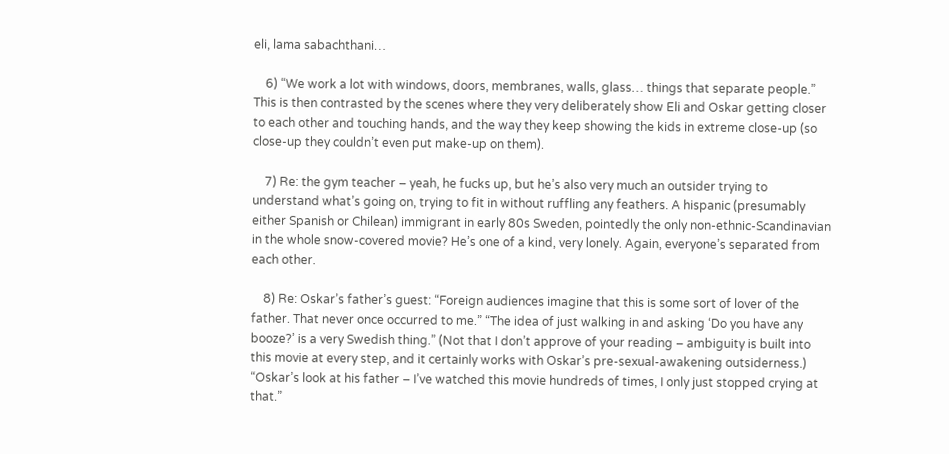eli, lama sabachthani…

    6) “We work a lot with windows, doors, membranes, walls, glass… things that separate people.” This is then contrasted by the scenes where they very deliberately show Eli and Oskar getting closer to each other and touching hands, and the way they keep showing the kids in extreme close-up (so close-up they couldn’t even put make-up on them).

    7) Re: the gym teacher – yeah, he fucks up, but he’s also very much an outsider trying to understand what’s going on, trying to fit in without ruffling any feathers. A hispanic (presumably either Spanish or Chilean) immigrant in early 80s Sweden, pointedly the only non-ethnic-Scandinavian in the whole snow-covered movie? He’s one of a kind, very lonely. Again, everyone’s separated from each other.

    8) Re: Oskar’s father’s guest: “Foreign audiences imagine that this is some sort of lover of the father. That never once occurred to me.” “The idea of just walking in and asking ‘Do you have any booze?’ is a very Swedish thing.” (Not that I don’t approve of your reading – ambiguity is built into this movie at every step, and it certainly works with Oskar’s pre-sexual-awakening outsiderness.) “Oskar’s look at his father – I’ve watched this movie hundreds of times, I only just stopped crying at that.”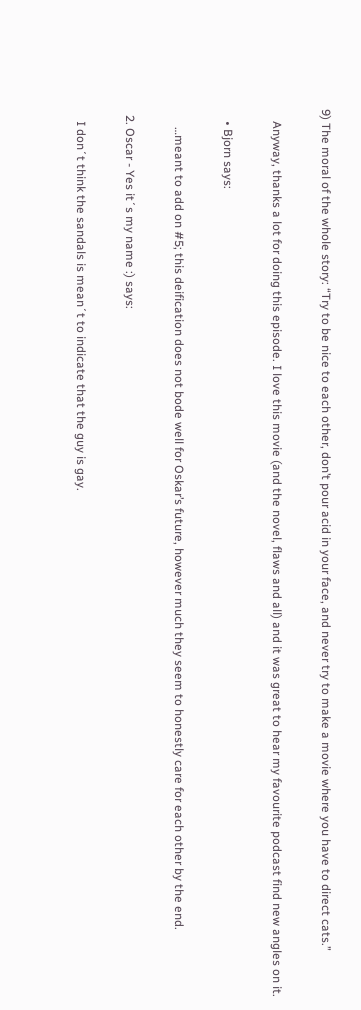9) The moral of the whole story: “Try to be nice to each other, don’t pour acid in your face, and never try to make a movie where you have to direct cats.”

    Anyway, thanks a lot for doing this episode. I love this movie (and the novel, flaws and all) and it was great to hear my favourite podcast find new angles on it.

    • Bjorn says:

      …meant to add on #5; this deification does not bode well for Oskar’s future, however much they seem to honestly care for each other by the end.

  2. Oscar - Yes it´s my name :) says:

    I don´t think the sandals is mean´t to indicate that the guy is gay.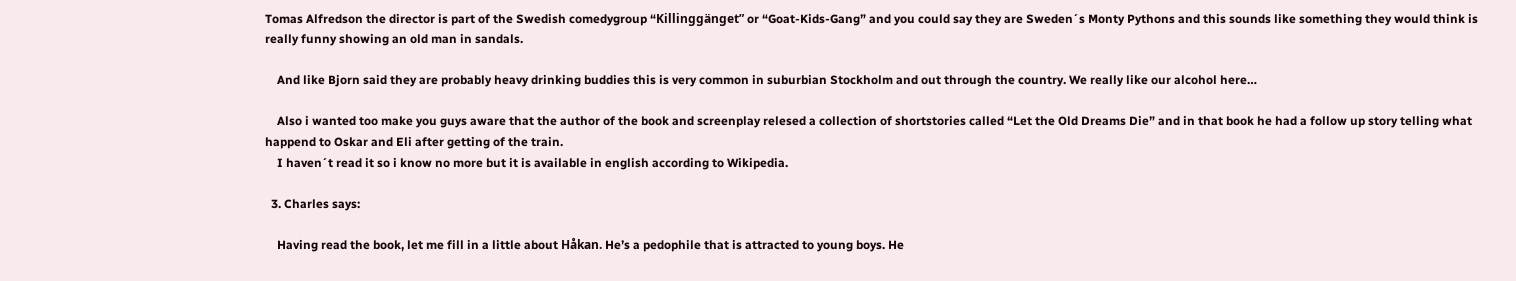Tomas Alfredson the director is part of the Swedish comedygroup “Killinggänget” or “Goat-Kids-Gang” and you could say they are Sweden´s Monty Pythons and this sounds like something they would think is really funny showing an old man in sandals.

    And like Bjorn said they are probably heavy drinking buddies this is very common in suburbian Stockholm and out through the country. We really like our alcohol here…

    Also i wanted too make you guys aware that the author of the book and screenplay relesed a collection of shortstories called “Let the Old Dreams Die” and in that book he had a follow up story telling what happend to Oskar and Eli after getting of the train.
    I haven´t read it so i know no more but it is available in english according to Wikipedia.

  3. Charles says:

    Having read the book, let me fill in a little about Håkan. He’s a pedophile that is attracted to young boys. He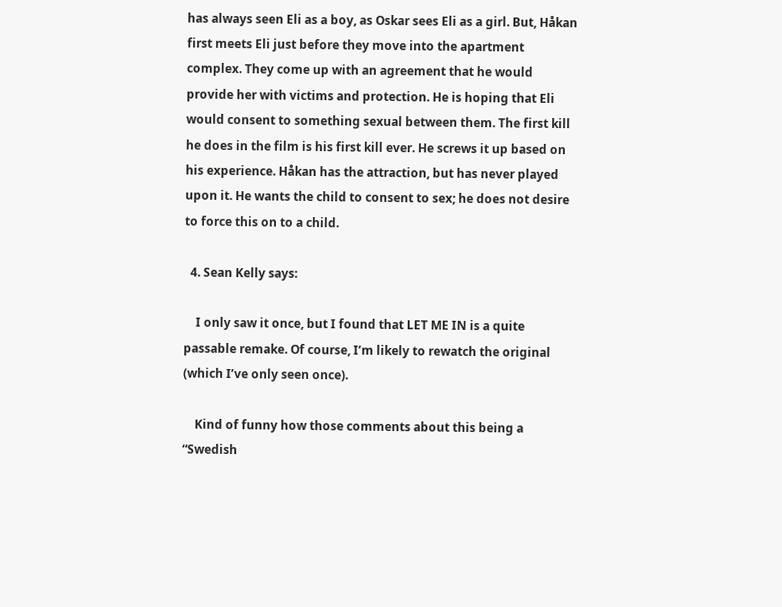has always seen Eli as a boy, as Oskar sees Eli as a girl. But, Håkan first meets Eli just before they move into the apartment complex. They come up with an agreement that he would provide her with victims and protection. He is hoping that Eli would consent to something sexual between them. The first kill he does in the film is his first kill ever. He screws it up based on his experience. Håkan has the attraction, but has never played upon it. He wants the child to consent to sex; he does not desire to force this on to a child.

  4. Sean Kelly says:

    I only saw it once, but I found that LET ME IN is a quite passable remake. Of course, I’m likely to rewatch the original (which I’ve only seen once).

    Kind of funny how those comments about this being a “Swedish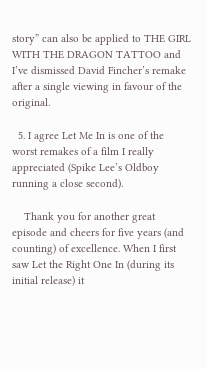story” can also be applied to THE GIRL WITH THE DRAGON TATTOO and I’ve dismissed David Fincher’s remake after a single viewing in favour of the original.

  5. I agree Let Me In is one of the worst remakes of a film I really appreciated (Spike Lee’s Oldboy running a close second).

    Thank you for another great episode and cheers for five years (and counting) of excellence. When I first saw Let the Right One In (during its initial release) it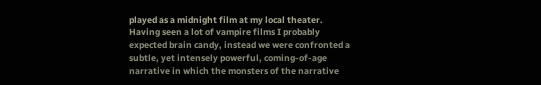played as a midnight film at my local theater. Having seen a lot of vampire films I probably expected brain candy, instead we were confronted a subtle, yet intensely powerful, coming-of-age narrative in which the monsters of the narrative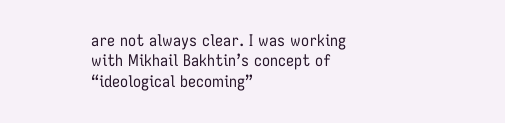are not always clear. I was working with Mikhail Bakhtin’s concept of “ideological becoming”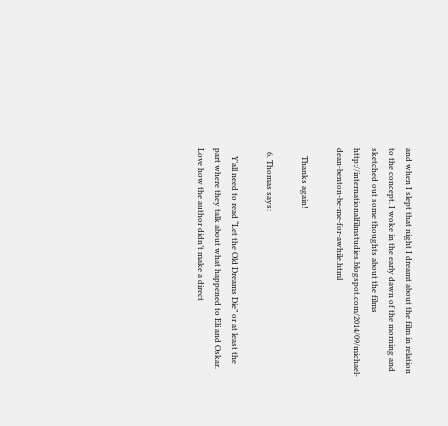and when I slept that night I dreamt about the film in relation to the concept. I woke in the early dawn of the morning and sketched out some thoughts about the films http://internationalfilmstudies.blogspot.com/2014/09/michael-dean-benton-be-me-for-awhile.html

    Thanks again!

  6. Thomas says:

    Y’all need to read “Let the Old Dreams Die” or at least the part where they talk about what happened to Eli and Oskar. Love how the author didn’t make a direct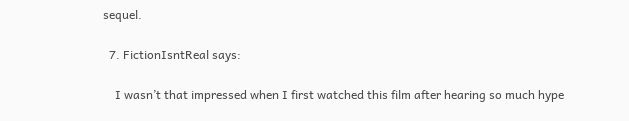sequel.

  7. FictionIsntReal says:

    I wasn’t that impressed when I first watched this film after hearing so much hype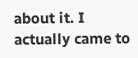about it. I actually came to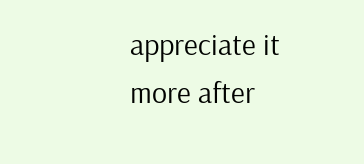appreciate it more after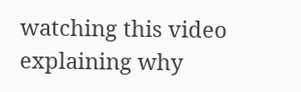watching this video explaining why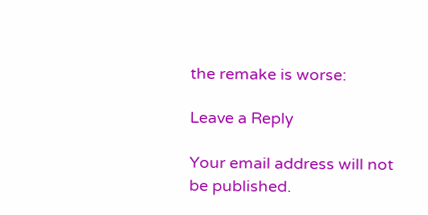the remake is worse:

Leave a Reply

Your email address will not be published.